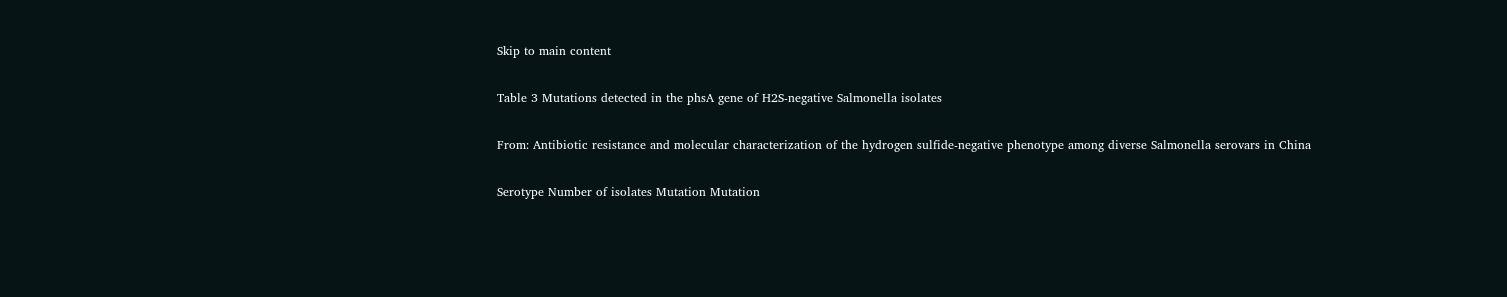Skip to main content

Table 3 Mutations detected in the phsA gene of H2S-negative Salmonella isolates

From: Antibiotic resistance and molecular characterization of the hydrogen sulfide-negative phenotype among diverse Salmonella serovars in China

Serotype Number of isolates Mutation Mutation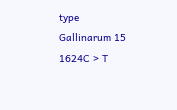type
Gallinarum 15 1624C > T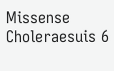Missense
Choleraesuis 6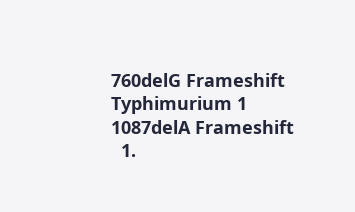760delG Frameshift
Typhimurium 1 1087delA Frameshift
  1.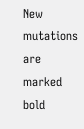New mutations are marked bold